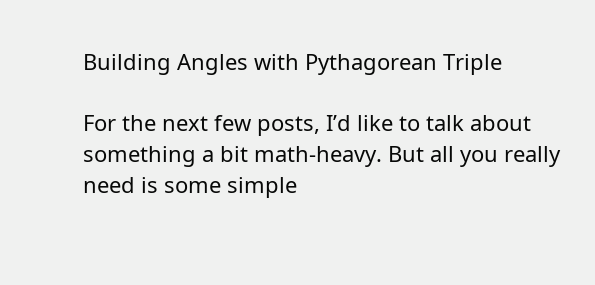Building Angles with Pythagorean Triple

For the next few posts, I’d like to talk about something a bit math-heavy. But all you really need is some simple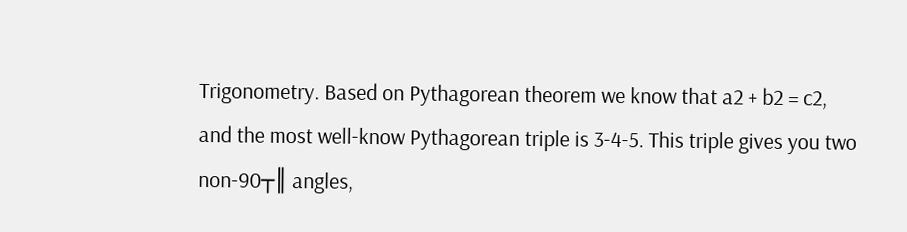Trigonometry. Based on Pythagorean theorem we know that a2 + b2 = c2, and the most well-know Pythagorean triple is 3-4-5. This triple gives you two non-90┬║ angles,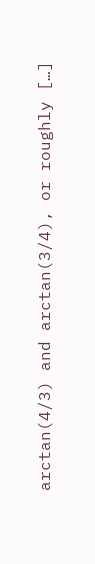arctan(4/3) and arctan(3/4), or roughly […]